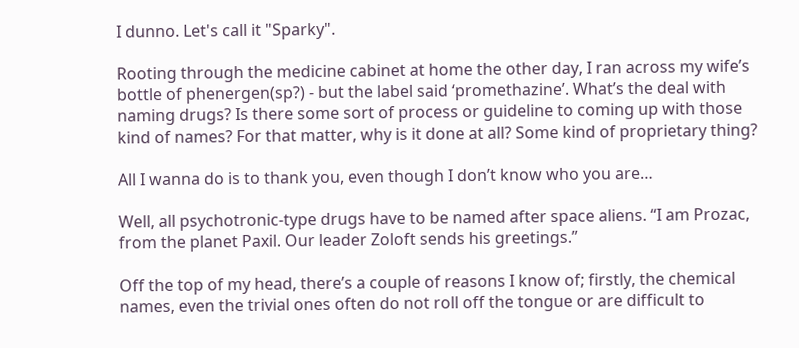I dunno. Let's call it "Sparky".

Rooting through the medicine cabinet at home the other day, I ran across my wife’s bottle of phenergen(sp?) - but the label said ‘promethazine’. What’s the deal with naming drugs? Is there some sort of process or guideline to coming up with those kind of names? For that matter, why is it done at all? Some kind of proprietary thing?

All I wanna do is to thank you, even though I don’t know who you are…

Well, all psychotronic-type drugs have to be named after space aliens. “I am Prozac, from the planet Paxil. Our leader Zoloft sends his greetings.”

Off the top of my head, there’s a couple of reasons I know of; firstly, the chemical names, even the trivial ones often do not roll off the tongue or are difficult to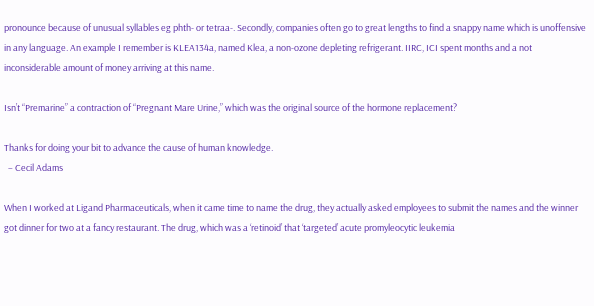pronounce because of unusual syllables eg phth- or tetraa-. Secondly, companies often go to great lengths to find a snappy name which is unoffensive in any language. An example I remember is KLEA134a, named Klea, a non-ozone depleting refrigerant. IIRC, ICI spent months and a not inconsiderable amount of money arriving at this name.

Isn’t “Premarine” a contraction of “Pregnant Mare Urine,” which was the original source of the hormone replacement?

Thanks for doing your bit to advance the cause of human knowledge.
  – Cecil Adams

When I worked at Ligand Pharmaceuticals, when it came time to name the drug, they actually asked employees to submit the names and the winner got dinner for two at a fancy restaurant. The drug, which was a ‘retinoid’ that ‘targeted’ acute promyleocytic leukemia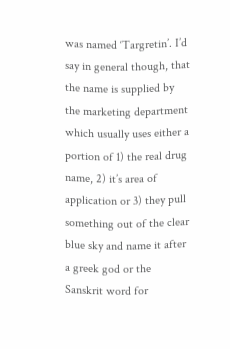was named ‘Targretin’. I’d say in general though, that the name is supplied by the marketing department which usually uses either a portion of 1) the real drug name, 2) it’s area of application or 3) they pull something out of the clear blue sky and name it after a greek god or the Sanskrit word for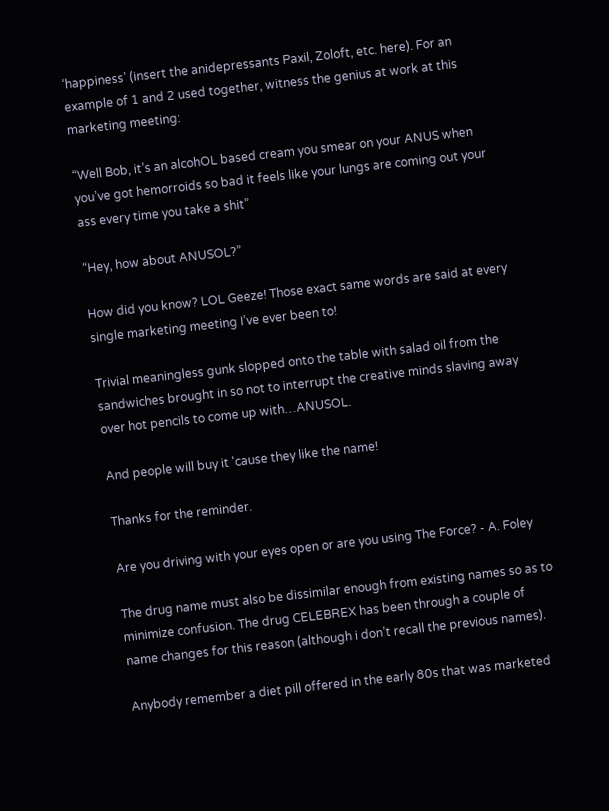‘happiness’ (insert the anidepressants Paxil, Zoloft, etc. here). For an example of 1 and 2 used together, witness the genius at work at this marketing meeting:

“Well Bob, it’s an alcohOL based cream you smear on your ANUS when you’ve got hemorroids so bad it feels like your lungs are coming out your ass every time you take a shit”

“Hey, how about ANUSOL?”

How did you know? LOL Geeze! Those exact same words are said at every single marketing meeting I’ve ever been to!

Trivial meaningless gunk slopped onto the table with salad oil from the sandwiches brought in so not to interrupt the creative minds slaving away over hot pencils to come up with…ANUSOL.

And people will buy it 'cause they like the name!

Thanks for the reminder.

Are you driving with your eyes open or are you using The Force? - A. Foley

The drug name must also be dissimilar enough from existing names so as to minimize confusion. The drug CELEBREX has been through a couple of name changes for this reason (although i don’t recall the previous names).

Anybody remember a diet pill offered in the early 80s that was marketed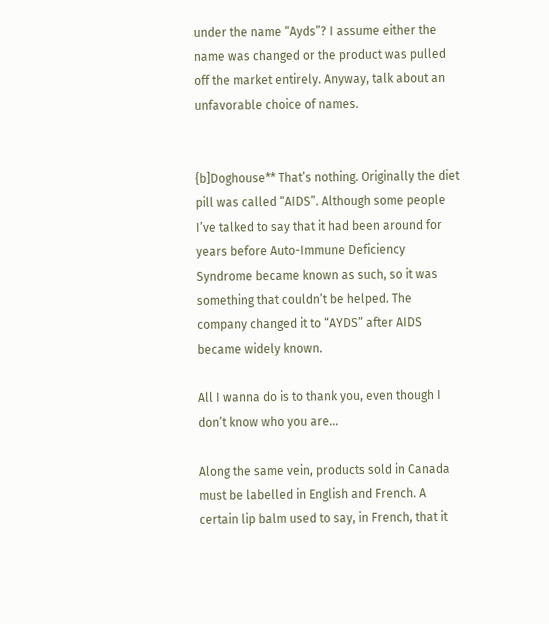under the name “Ayds”? I assume either the name was changed or the product was pulled off the market entirely. Anyway, talk about an unfavorable choice of names.


{b]Doghouse** That’s nothing. Originally the diet pill was called “AIDS”. Although some people I’ve talked to say that it had been around for years before Auto-Immune Deficiency Syndrome became known as such, so it was something that couldn’t be helped. The company changed it to “AYDS” after AIDS became widely known.

All I wanna do is to thank you, even though I don’t know who you are…

Along the same vein, products sold in Canada must be labelled in English and French. A certain lip balm used to say, in French, that it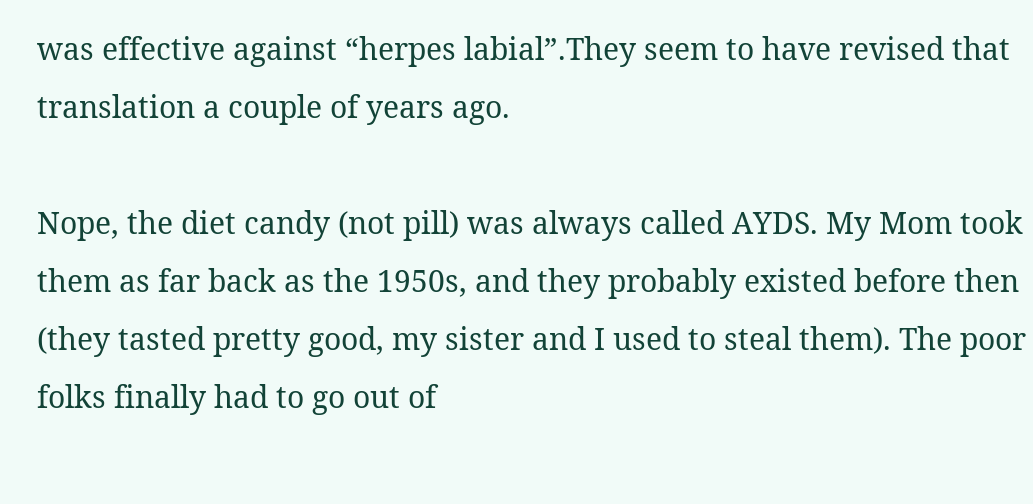was effective against “herpes labial”.They seem to have revised that translation a couple of years ago.

Nope, the diet candy (not pill) was always called AYDS. My Mom took them as far back as the 1950s, and they probably existed before then (they tasted pretty good, my sister and I used to steal them). The poor folks finally had to go out of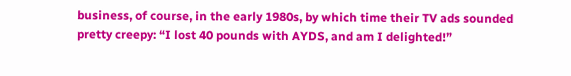business, of course, in the early 1980s, by which time their TV ads sounded pretty creepy: “I lost 40 pounds with AYDS, and am I delighted!”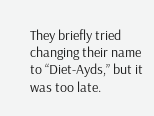They briefly tried changing their name to “Diet-Ayds,” but it was too late.